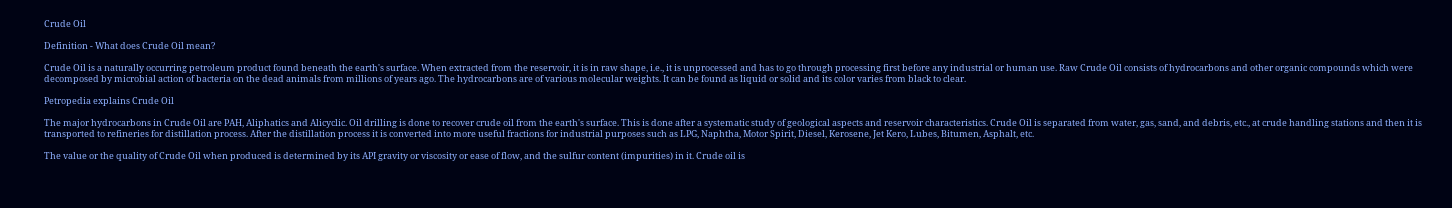Crude Oil

Definition - What does Crude Oil mean?

Crude Oil is a naturally occurring petroleum product found beneath the earth's surface. When extracted from the reservoir, it is in raw shape, i.e., it is unprocessed and has to go through processing first before any industrial or human use. Raw Crude Oil consists of hydrocarbons and other organic compounds which were decomposed by microbial action of bacteria on the dead animals from millions of years ago. The hydrocarbons are of various molecular weights. It can be found as liquid or solid and its color varies from black to clear.

Petropedia explains Crude Oil

The major hydrocarbons in Crude Oil are PAH, Aliphatics and Alicyclic. Oil drilling is done to recover crude oil from the earth's surface. This is done after a systematic study of geological aspects and reservoir characteristics. Crude Oil is separated from water, gas, sand, and debris, etc., at crude handling stations and then it is transported to refineries for distillation process. After the distillation process it is converted into more useful fractions for industrial purposes such as LPG, Naphtha, Motor Spirit, Diesel, Kerosene, Jet Kero, Lubes, Bitumen, Asphalt, etc.

The value or the quality of Crude Oil when produced is determined by its API gravity or viscosity or ease of flow, and the sulfur content (impurities) in it. Crude oil is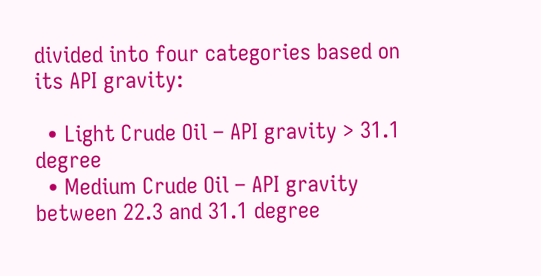divided into four categories based on its API gravity:

  • Light Crude Oil – API gravity > 31.1 degree
  • Medium Crude Oil – API gravity between 22.3 and 31.1 degree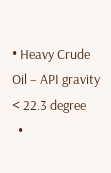• Heavy Crude Oil – API gravity < 22.3 degree
  •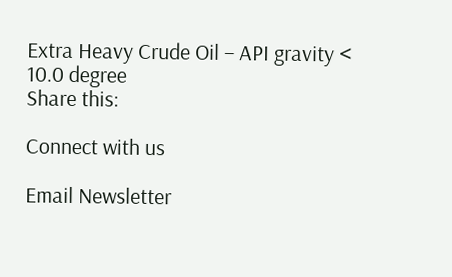Extra Heavy Crude Oil – API gravity < 10.0 degree
Share this:

Connect with us

Email Newsletter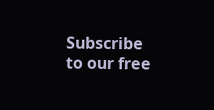Subscribe to our free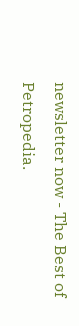newsletter now - The Best of Petropedia.